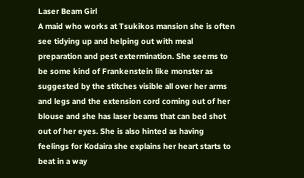Laser Beam Girl
A maid who works at Tsukikos mansion she is often see tidying up and helping out with meal preparation and pest extermination. She seems to be some kind of Frankenstein like monster as suggested by the stitches visible all over her arms and legs and the extension cord coming out of her blouse and she has laser beams that can bed shot out of her eyes. She is also hinted as having feelings for Kodaira she explains her heart starts to beat in a way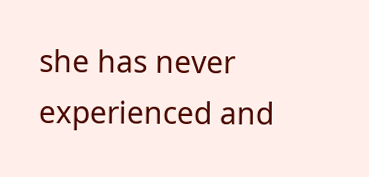she has never experienced and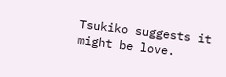Tsukiko suggests it might be love.